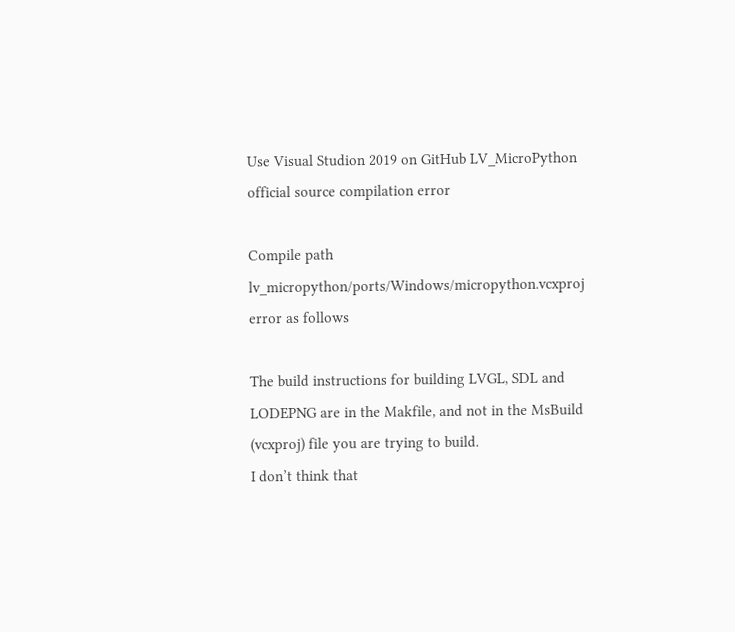Use Visual Studion 2019 on GitHub LV_MicroPython official source compilation error

Compile path lv_micropython/ports/Windows/micropython.vcxproj error as follows

The build instructions for building LVGL, SDL and LODEPNG are in the Makfile, and not in the MsBuild (vcxproj) file you are trying to build.
I don’t think that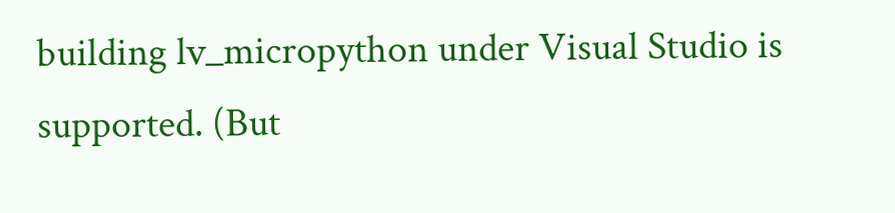building lv_micropython under Visual Studio is supported. (But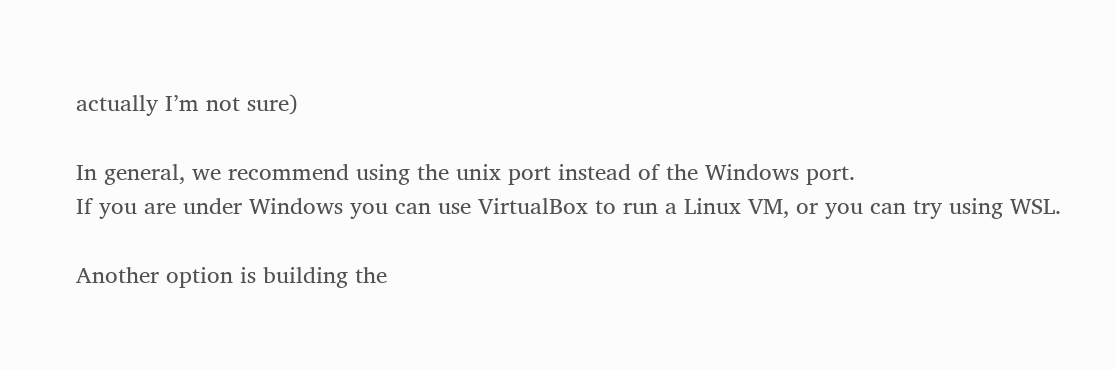actually I’m not sure)

In general, we recommend using the unix port instead of the Windows port.
If you are under Windows you can use VirtualBox to run a Linux VM, or you can try using WSL.

Another option is building the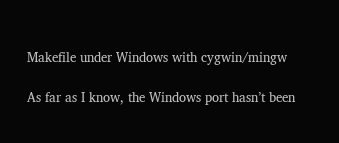Makefile under Windows with cygwin/mingw

As far as I know, the Windows port hasn’t been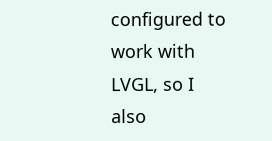configured to work with LVGL, so I also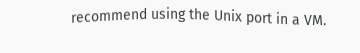recommend using the Unix port in a VM.